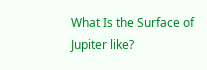What Is the Surface of Jupiter like?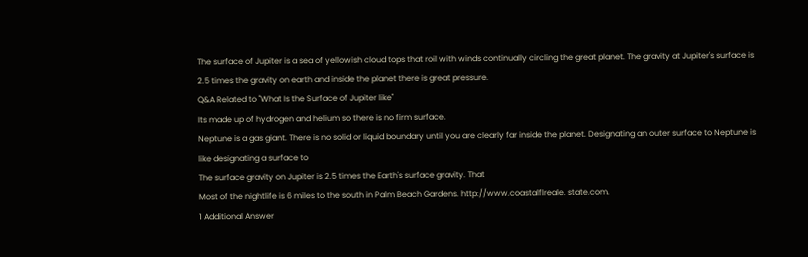The surface of Jupiter is a sea of yellowish cloud tops that roil with winds continually circling the great planet. The gravity at Jupiter's surface is 2.5 times the gravity on earth and inside the planet there is great pressure.
Q&A Related to "What Is the Surface of Jupiter like"
Its made up of hydrogen and helium so there is no firm surface.
Neptune is a gas giant. There is no solid or liquid boundary until you are clearly far inside the planet. Designating an outer surface to Neptune is like designating a surface to
The surface gravity on Jupiter is 2.5 times the Earth's surface gravity. That
Most of the nightlife is 6 miles to the south in Palm Beach Gardens. http://www.coastalflreale. state.com.
1 Additional Answer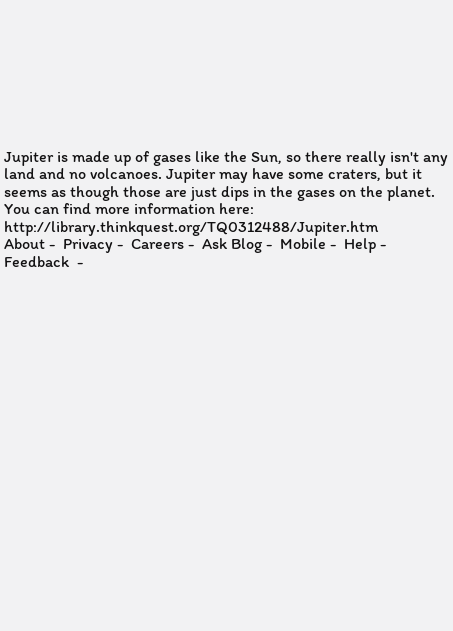Jupiter is made up of gases like the Sun, so there really isn't any land and no volcanoes. Jupiter may have some craters, but it seems as though those are just dips in the gases on the planet. You can find more information here: http://library.thinkquest.org/TQ0312488/Jupiter.htm
About -  Privacy -  Careers -  Ask Blog -  Mobile -  Help -  Feedback  -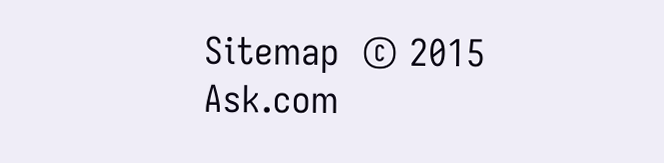Sitemap  © 2015 Ask.com